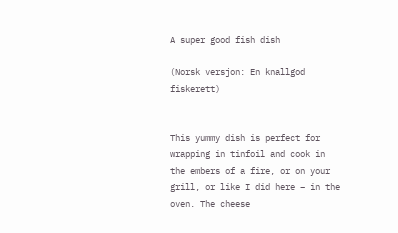A super good fish dish

(Norsk versjon: En knallgod fiskerett)


This yummy dish is perfect for wrapping in tinfoil and cook in the embers of a fire, or on your grill, or like I did here – in the oven. The cheese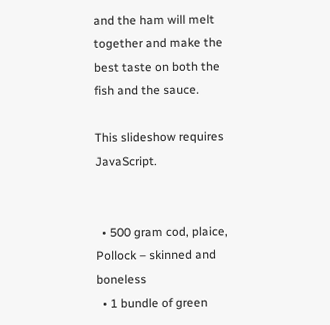and the ham will melt together and make the best taste on both the fish and the sauce.

This slideshow requires JavaScript.


  • 500 gram cod, plaice, Pollock – skinned and boneless
  • 1 bundle of green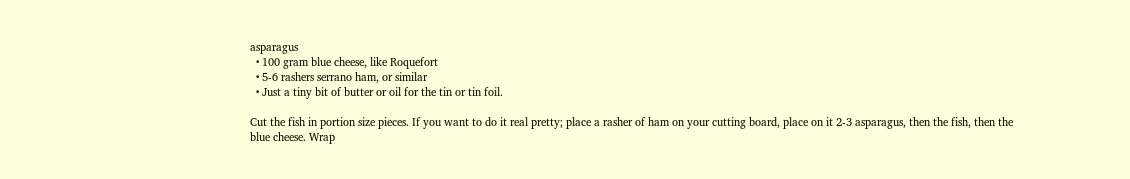asparagus
  • 100 gram blue cheese, like Roquefort
  • 5-6 rashers serrano ham, or similar
  • Just a tiny bit of butter or oil for the tin or tin foil.

Cut the fish in portion size pieces. If you want to do it real pretty; place a rasher of ham on your cutting board, place on it 2-3 asparagus, then the fish, then the blue cheese. Wrap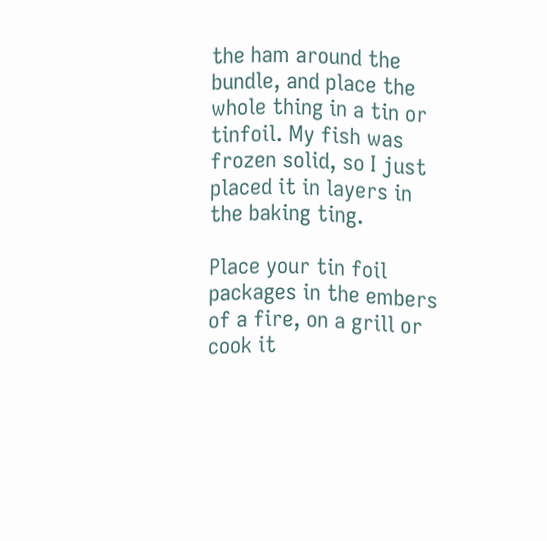the ham around the bundle, and place the whole thing in a tin or tinfoil. My fish was frozen solid, so I just placed it in layers in the baking ting.

Place your tin foil packages in the embers of a fire, on a grill or cook it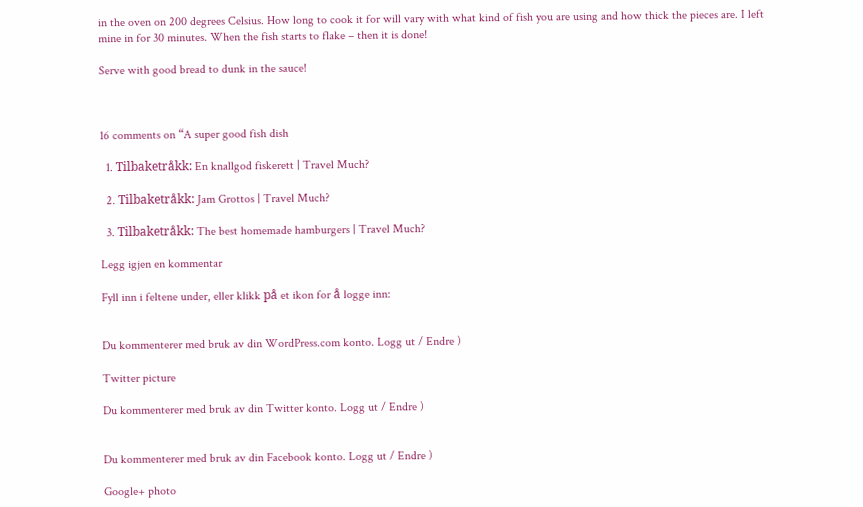in the oven on 200 degrees Celsius. How long to cook it for will vary with what kind of fish you are using and how thick the pieces are. I left mine in for 30 minutes. When the fish starts to flake – then it is done!

Serve with good bread to dunk in the sauce!



16 comments on “A super good fish dish

  1. Tilbaketråkk: En knallgod fiskerett | Travel Much?

  2. Tilbaketråkk: Jam Grottos | Travel Much?

  3. Tilbaketråkk: The best homemade hamburgers | Travel Much?

Legg igjen en kommentar

Fyll inn i feltene under, eller klikk på et ikon for å logge inn:


Du kommenterer med bruk av din WordPress.com konto. Logg ut / Endre )

Twitter picture

Du kommenterer med bruk av din Twitter konto. Logg ut / Endre )


Du kommenterer med bruk av din Facebook konto. Logg ut / Endre )

Google+ photo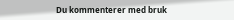Du kommenterer med bruk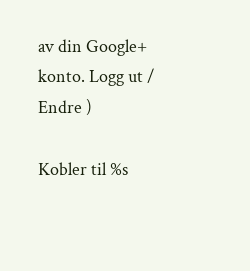av din Google+ konto. Logg ut / Endre )

Kobler til %s